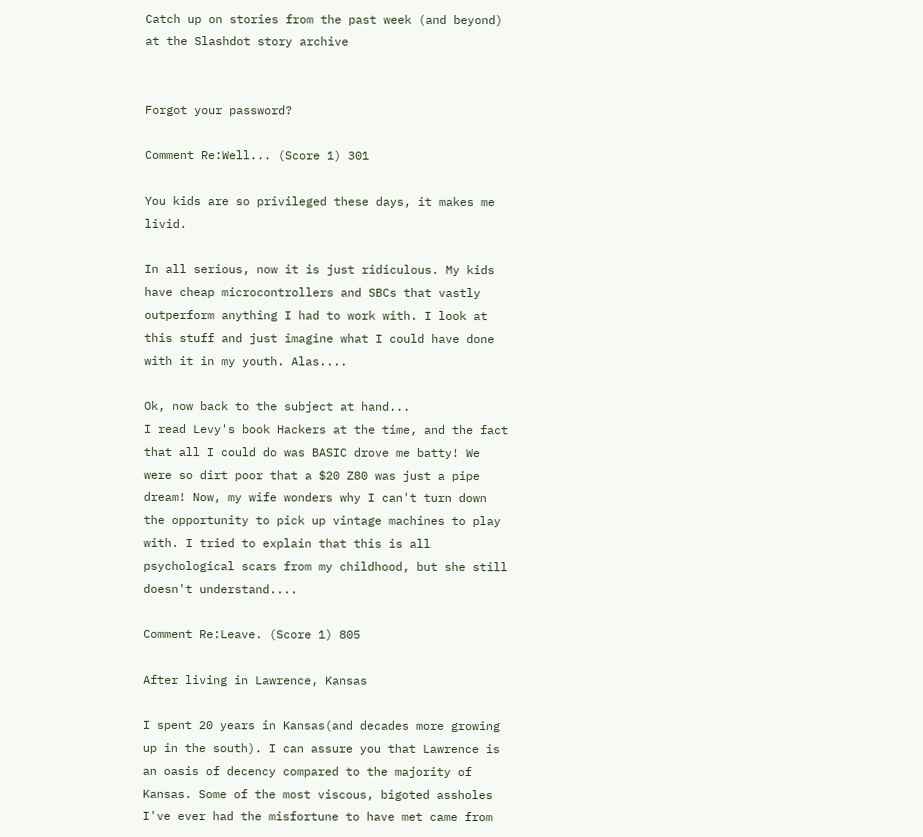Catch up on stories from the past week (and beyond) at the Slashdot story archive


Forgot your password?

Comment Re:Well... (Score 1) 301

You kids are so privileged these days, it makes me livid.

In all serious, now it is just ridiculous. My kids have cheap microcontrollers and SBCs that vastly outperform anything I had to work with. I look at this stuff and just imagine what I could have done with it in my youth. Alas....

Ok, now back to the subject at hand...
I read Levy's book Hackers at the time, and the fact that all I could do was BASIC drove me batty! We were so dirt poor that a $20 Z80 was just a pipe dream! Now, my wife wonders why I can't turn down the opportunity to pick up vintage machines to play with. I tried to explain that this is all psychological scars from my childhood, but she still doesn't understand....

Comment Re:Leave. (Score 1) 805

After living in Lawrence, Kansas

I spent 20 years in Kansas(and decades more growing up in the south). I can assure you that Lawrence is an oasis of decency compared to the majority of Kansas. Some of the most viscous, bigoted assholes I've ever had the misfortune to have met came from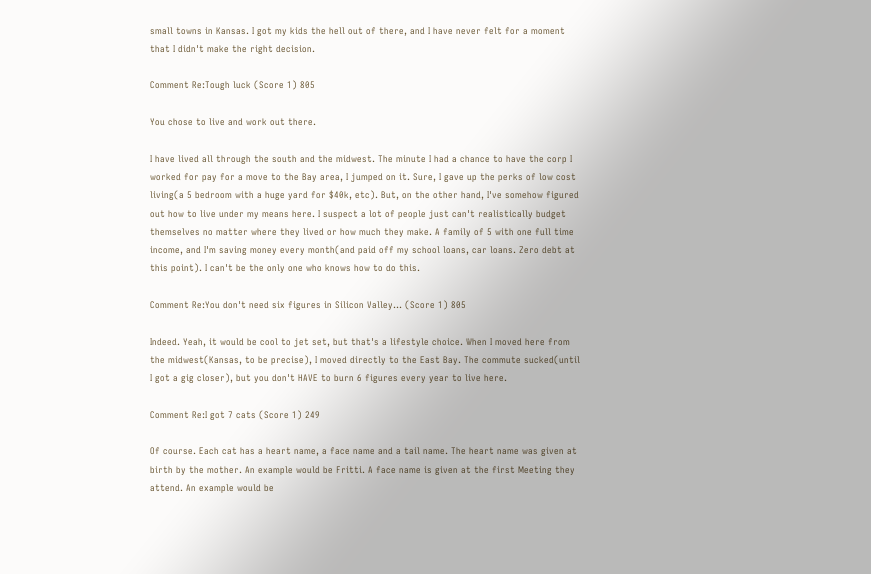small towns in Kansas. I got my kids the hell out of there, and I have never felt for a moment that I didn't make the right decision.

Comment Re:Tough luck (Score 1) 805

You chose to live and work out there.

I have lived all through the south and the midwest. The minute I had a chance to have the corp I worked for pay for a move to the Bay area, I jumped on it. Sure, I gave up the perks of low cost living(a 5 bedroom with a huge yard for $40k, etc). But, on the other hand, I've somehow figured out how to live under my means here. I suspect a lot of people just can't realistically budget themselves no matter where they lived or how much they make. A family of 5 with one full time income, and I'm saving money every month(and paid off my school loans, car loans. Zero debt at this point). I can't be the only one who knows how to do this.

Comment Re:You don't need six figures in Silicon Valley... (Score 1) 805

Indeed. Yeah, it would be cool to jet set, but that's a lifestyle choice. When I moved here from the midwest(Kansas, to be precise), I moved directly to the East Bay. The commute sucked(until I got a gig closer), but you don't HAVE to burn 6 figures every year to live here.

Comment Re:I got 7 cats (Score 1) 249

Of course. Each cat has a heart name, a face name and a tail name. The heart name was given at birth by the mother. An example would be Fritti. A face name is given at the first Meeting they attend. An example would be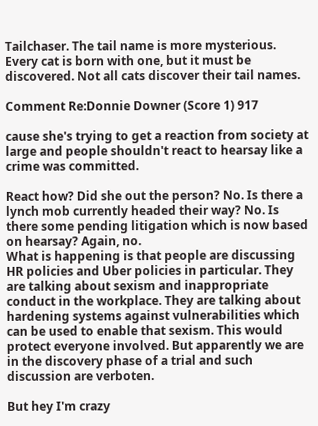Tailchaser. The tail name is more mysterious. Every cat is born with one, but it must be discovered. Not all cats discover their tail names.

Comment Re:Donnie Downer (Score 1) 917

cause she's trying to get a reaction from society at large and people shouldn't react to hearsay like a crime was committed.

React how? Did she out the person? No. Is there a lynch mob currently headed their way? No. Is there some pending litigation which is now based on hearsay? Again, no.
What is happening is that people are discussing HR policies and Uber policies in particular. They are talking about sexism and inappropriate conduct in the workplace. They are talking about hardening systems against vulnerabilities which can be used to enable that sexism. This would protect everyone involved. But apparently we are in the discovery phase of a trial and such discussion are verboten.

But hey I'm crazy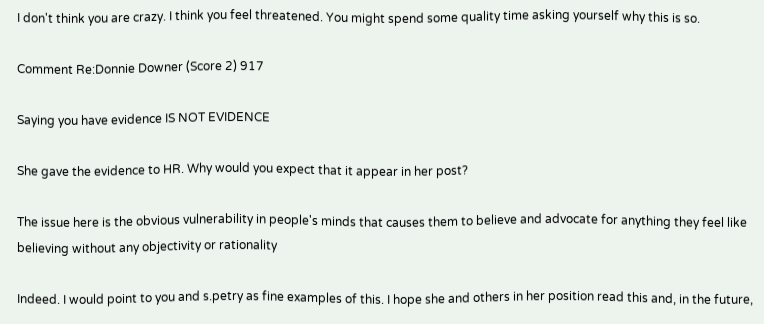I don't think you are crazy. I think you feel threatened. You might spend some quality time asking yourself why this is so.

Comment Re:Donnie Downer (Score 2) 917

Saying you have evidence IS NOT EVIDENCE

She gave the evidence to HR. Why would you expect that it appear in her post?

The issue here is the obvious vulnerability in people's minds that causes them to believe and advocate for anything they feel like believing without any objectivity or rationality

Indeed. I would point to you and s.petry as fine examples of this. I hope she and others in her position read this and, in the future,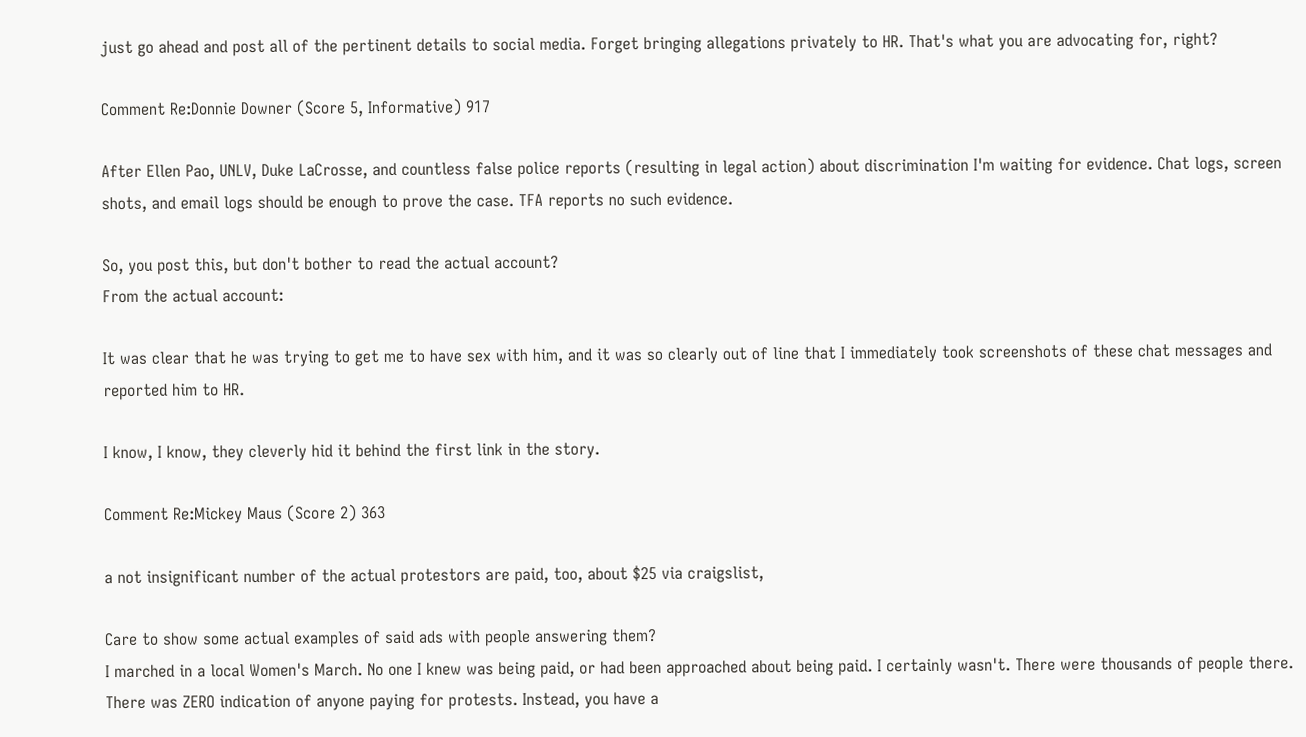just go ahead and post all of the pertinent details to social media. Forget bringing allegations privately to HR. That's what you are advocating for, right?

Comment Re:Donnie Downer (Score 5, Informative) 917

After Ellen Pao, UNLV, Duke LaCrosse, and countless false police reports (resulting in legal action) about discrimination I'm waiting for evidence. Chat logs, screen shots, and email logs should be enough to prove the case. TFA reports no such evidence.

So, you post this, but don't bother to read the actual account?
From the actual account:

It was clear that he was trying to get me to have sex with him, and it was so clearly out of line that I immediately took screenshots of these chat messages and reported him to HR.

I know, I know, they cleverly hid it behind the first link in the story.

Comment Re:Mickey Maus (Score 2) 363

a not insignificant number of the actual protestors are paid, too, about $25 via craigslist,

Care to show some actual examples of said ads with people answering them?
I marched in a local Women's March. No one I knew was being paid, or had been approached about being paid. I certainly wasn't. There were thousands of people there. There was ZERO indication of anyone paying for protests. Instead, you have a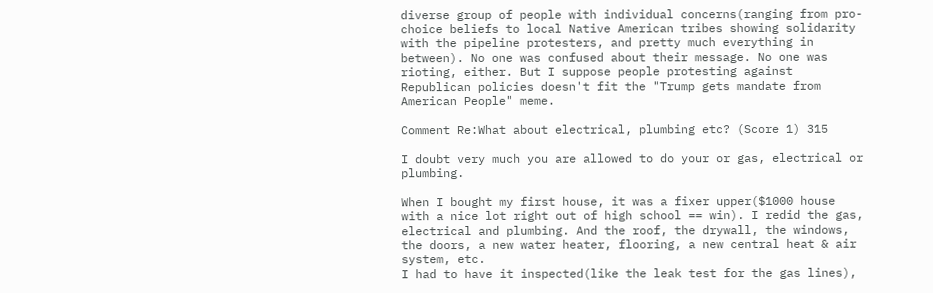diverse group of people with individual concerns(ranging from pro-choice beliefs to local Native American tribes showing solidarity with the pipeline protesters, and pretty much everything in between). No one was confused about their message. No one was rioting, either. But I suppose people protesting against Republican policies doesn't fit the "Trump gets mandate from American People" meme.

Comment Re:What about electrical, plumbing etc? (Score 1) 315

I doubt very much you are allowed to do your or gas, electrical or plumbing.

When I bought my first house, it was a fixer upper($1000 house with a nice lot right out of high school == win). I redid the gas, electrical and plumbing. And the roof, the drywall, the windows, the doors, a new water heater, flooring, a new central heat & air system, etc.
I had to have it inspected(like the leak test for the gas lines),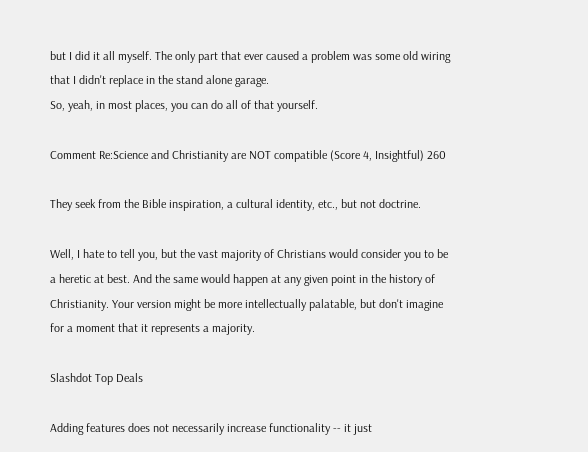but I did it all myself. The only part that ever caused a problem was some old wiring that I didn't replace in the stand alone garage.
So, yeah, in most places, you can do all of that yourself.

Comment Re:Science and Christianity are NOT compatible (Score 4, Insightful) 260

They seek from the Bible inspiration, a cultural identity, etc., but not doctrine.

Well, I hate to tell you, but the vast majority of Christians would consider you to be a heretic at best. And the same would happen at any given point in the history of Christianity. Your version might be more intellectually palatable, but don't imagine for a moment that it represents a majority.

Slashdot Top Deals

Adding features does not necessarily increase functionality -- it just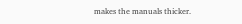makes the manuals thicker.